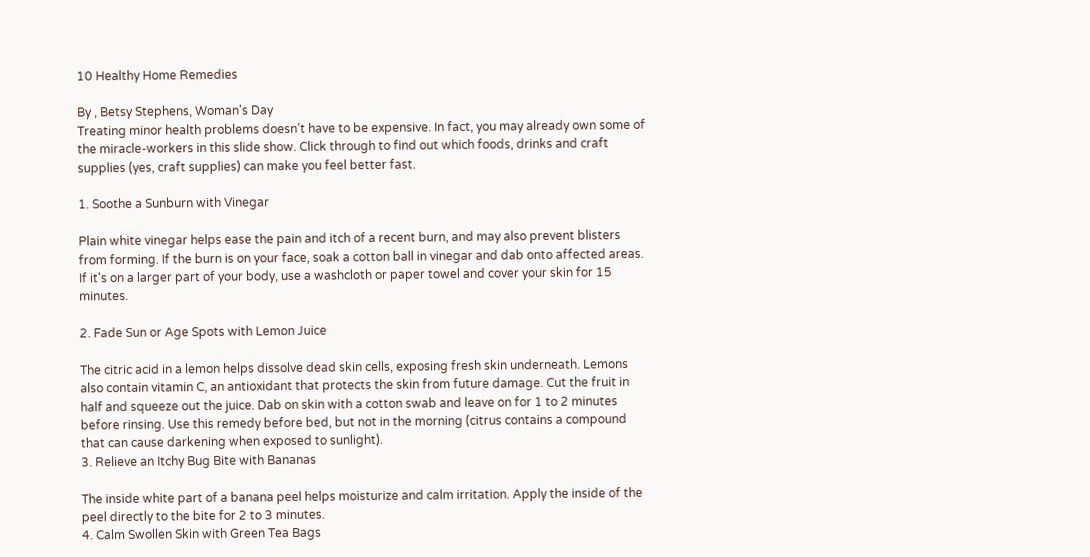10 Healthy Home Remedies

By , Betsy Stephens, Woman's Day
Treating minor health problems doesn’t have to be expensive. In fact, you may already own some of the miracle-workers in this slide show. Click through to find out which foods, drinks and craft supplies (yes, craft supplies) can make you feel better fast.

1. Soothe a Sunburn with Vinegar

Plain white vinegar helps ease the pain and itch of a recent burn, and may also prevent blisters from forming. If the burn is on your face, soak a cotton ball in vinegar and dab onto affected areas. If it's on a larger part of your body, use a washcloth or paper towel and cover your skin for 15 minutes.

2. Fade Sun or Age Spots with Lemon Juice

The citric acid in a lemon helps dissolve dead skin cells, exposing fresh skin underneath. Lemons also contain vitamin C, an antioxidant that protects the skin from future damage. Cut the fruit in half and squeeze out the juice. Dab on skin with a cotton swab and leave on for 1 to 2 minutes before rinsing. Use this remedy before bed, but not in the morning (citrus contains a compound that can cause darkening when exposed to sunlight).
3. Relieve an Itchy Bug Bite with Bananas

The inside white part of a banana peel helps moisturize and calm irritation. Apply the inside of the peel directly to the bite for 2 to 3 minutes.
4. Calm Swollen Skin with Green Tea Bags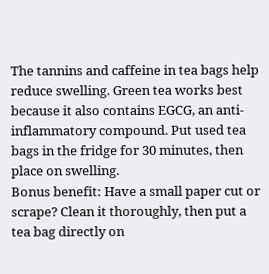The tannins and caffeine in tea bags help reduce swelling. Green tea works best because it also contains EGCG, an anti-inflammatory compound. Put used tea bags in the fridge for 30 minutes, then place on swelling.
Bonus benefit: Have a small paper cut or scrape? Clean it thoroughly, then put a tea bag directly on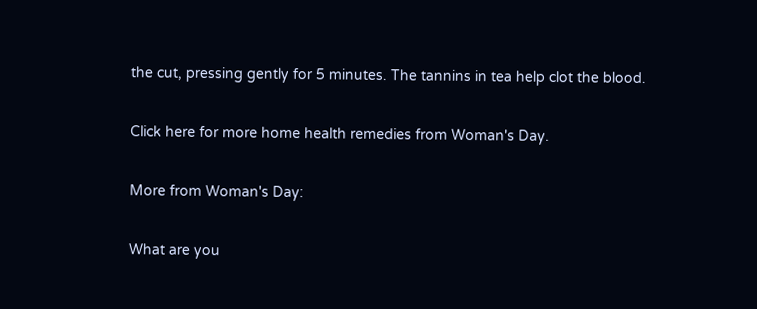the cut, pressing gently for 5 minutes. The tannins in tea help clot the blood.

Click here for more home health remedies from Woman's Day.

More from Woman's Day:

What are you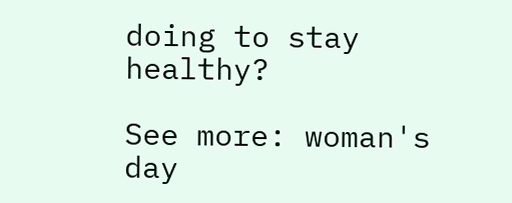doing to stay healthy?

See more: woman's day